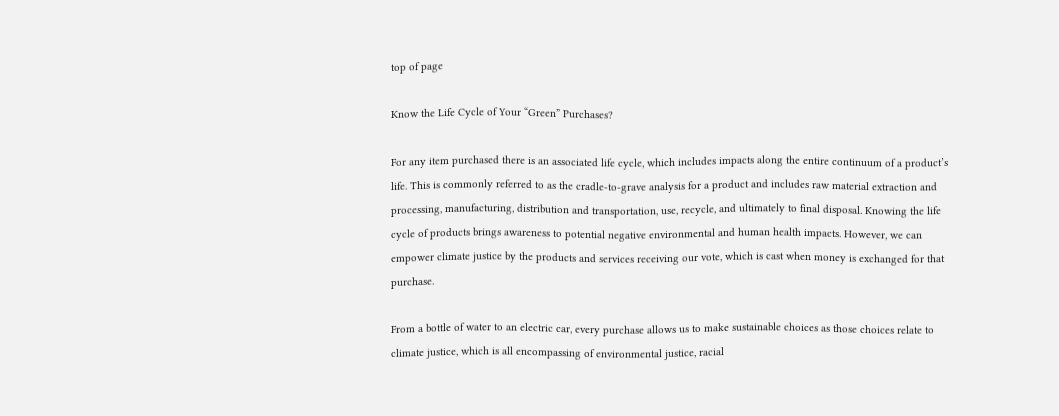top of page

Know the Life Cycle of Your “Green” Purchases?

For any item purchased there is an associated life cycle, which includes impacts along the entire continuum of a product’s life. This is commonly referred to as the cradle-to-grave analysis for a product and includes raw material extraction and processing, manufacturing, distribution and transportation, use, recycle, and ultimately to final disposal. Knowing the life cycle of products brings awareness to potential negative environmental and human health impacts. However, we can empower climate justice by the products and services receiving our vote, which is cast when money is exchanged for that purchase.

From a bottle of water to an electric car, every purchase allows us to make sustainable choices as those choices relate to climate justice, which is all encompassing of environmental justice, racial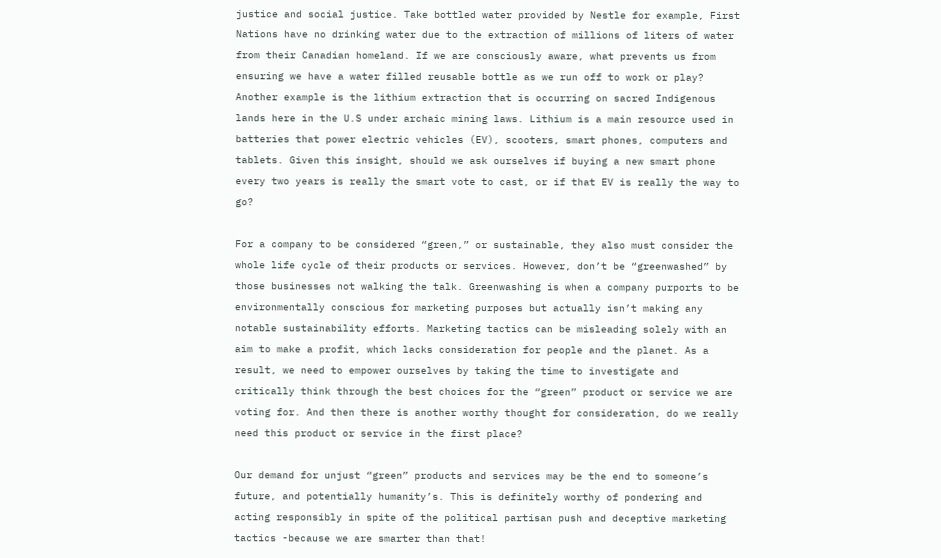justice and social justice. Take bottled water provided by Nestle for example, First Nations have no drinking water due to the extraction of millions of liters of water from their Canadian homeland. If we are consciously aware, what prevents us from ensuring we have a water filled reusable bottle as we run off to work or play? Another example is the lithium extraction that is occurring on sacred Indigenous lands here in the U.S under archaic mining laws. Lithium is a main resource used in batteries that power electric vehicles (EV), scooters, smart phones, computers and tablets. Given this insight, should we ask ourselves if buying a new smart phone every two years is really the smart vote to cast, or if that EV is really the way to go?

For a company to be considered “green,” or sustainable, they also must consider the whole life cycle of their products or services. However, don’t be “greenwashed” by those businesses not walking the talk. Greenwashing is when a company purports to be environmentally conscious for marketing purposes but actually isn’t making any notable sustainability efforts. Marketing tactics can be misleading solely with an aim to make a profit, which lacks consideration for people and the planet. As a result, we need to empower ourselves by taking the time to investigate and critically think through the best choices for the “green” product or service we are voting for. And then there is another worthy thought for consideration, do we really need this product or service in the first place?

Our demand for unjust “green” products and services may be the end to someone’s future, and potentially humanity’s. This is definitely worthy of pondering and acting responsibly in spite of the political partisan push and deceptive marketing tactics -because we are smarter than that!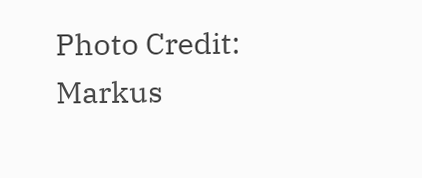Photo Credit: Markus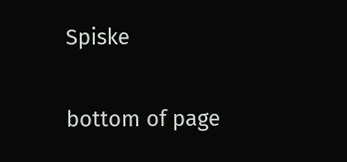Spiske


bottom of page